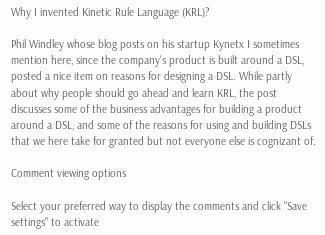Why I invented Kinetic Rule Language (KRL)?

Phil Windley whose blog posts on his startup Kynetx I sometimes mention here, since the company's product is built around a DSL, posted a nice item on reasons for designing a DSL. While partly about why people should go ahead and learn KRL, the post discusses some of the business advantages for building a product around a DSL, and some of the reasons for using and building DSLs that we here take for granted but not everyone else is cognizant of.

Comment viewing options

Select your preferred way to display the comments and click "Save settings" to activate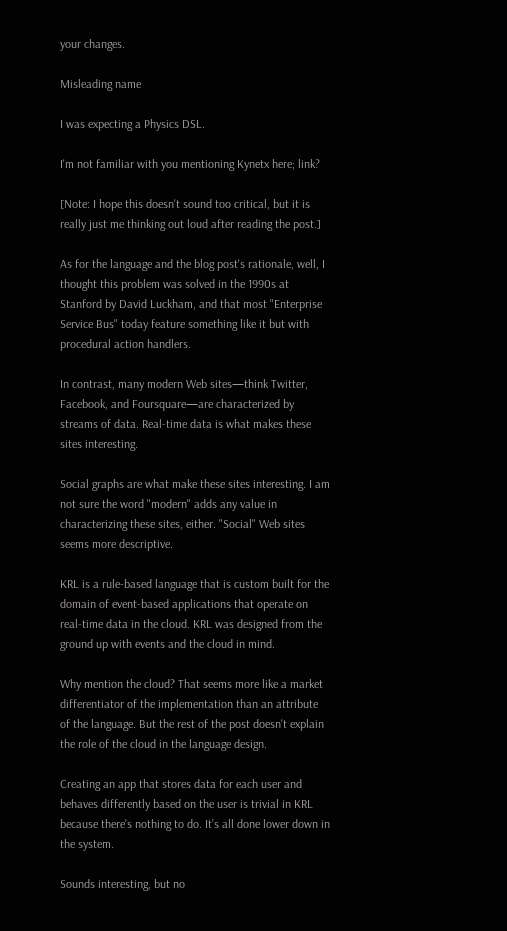your changes.

Misleading name

I was expecting a Physics DSL.

I'm not familiar with you mentioning Kynetx here; link?

[Note: I hope this doesn't sound too critical, but it is really just me thinking out loud after reading the post.]

As for the language and the blog post's rationale, well, I thought this problem was solved in the 1990s at Stanford by David Luckham, and that most "Enterprise Service Bus" today feature something like it but with procedural action handlers.

In contrast, many modern Web sites—think Twitter, Facebook, and Foursquare—are characterized by streams of data. Real-time data is what makes these sites interesting.

Social graphs are what make these sites interesting. I am not sure the word "modern" adds any value in characterizing these sites, either. "Social" Web sites seems more descriptive.

KRL is a rule-based language that is custom built for the domain of event-based applications that operate on real-time data in the cloud. KRL was designed from the ground up with events and the cloud in mind.

Why mention the cloud? That seems more like a market differentiator of the implementation than an attribute of the language. But the rest of the post doesn't explain the role of the cloud in the language design.

Creating an app that stores data for each user and behaves differently based on the user is trivial in KRL because there’s nothing to do. It’s all done lower down in the system.

Sounds interesting, but no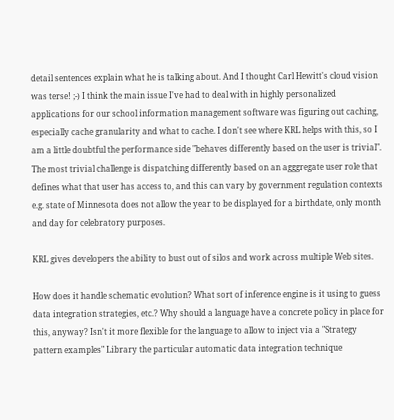detail sentences explain what he is talking about. And I thought Carl Hewitt's cloud vision was terse! ;-) I think the main issue I've had to deal with in highly personalized applications for our school information management software was figuring out caching, especially cache granularity and what to cache. I don't see where KRL helps with this, so I am a little doubtful the performance side "behaves differently based on the user is trivial". The most trivial challenge is dispatching differently based on an agggregate user role that defines what that user has access to, and this can vary by government regulation contexts e.g. state of Minnesota does not allow the year to be displayed for a birthdate, only month and day for celebratory purposes.

KRL gives developers the ability to bust out of silos and work across multiple Web sites.

How does it handle schematic evolution? What sort of inference engine is it using to guess data integration strategies, etc.? Why should a language have a concrete policy in place for this, anyway? Isn't it more flexible for the language to allow to inject via a "Strategy pattern examples" Library the particular automatic data integration technique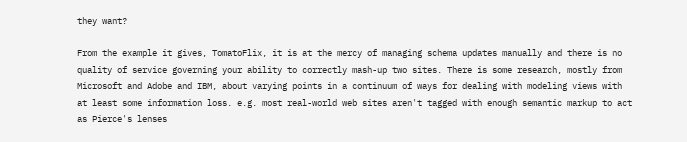they want?

From the example it gives, TomatoFlix, it is at the mercy of managing schema updates manually and there is no quality of service governing your ability to correctly mash-up two sites. There is some research, mostly from Microsoft and Adobe and IBM, about varying points in a continuum of ways for dealing with modeling views with at least some information loss. e.g. most real-world web sites aren't tagged with enough semantic markup to act as Pierce's lenses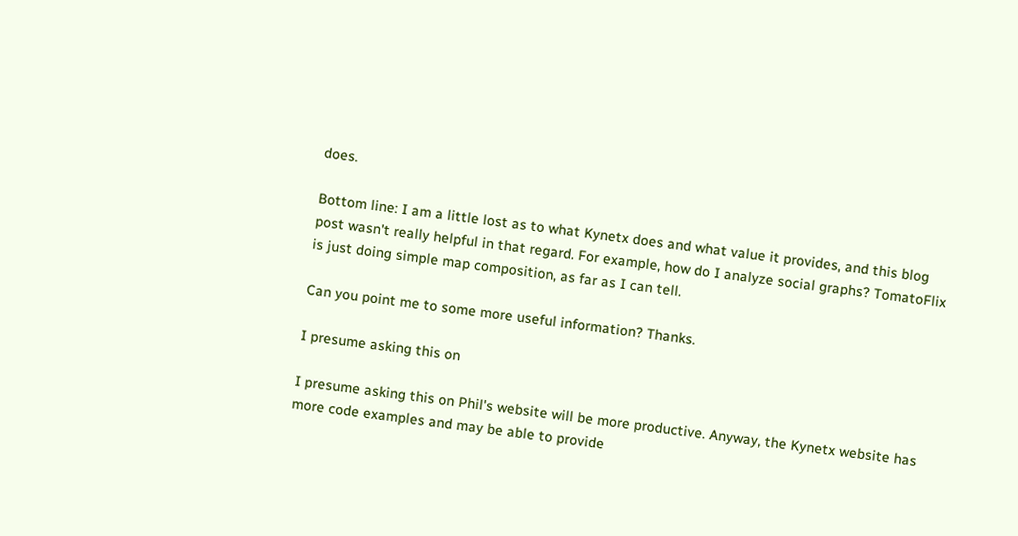does.

Bottom line: I am a little lost as to what Kynetx does and what value it provides, and this blog post wasn't really helpful in that regard. For example, how do I analyze social graphs? TomatoFlix is just doing simple map composition, as far as I can tell.

Can you point me to some more useful information? Thanks.

I presume asking this on

I presume asking this on Phil's website will be more productive. Anyway, the Kynetx website has more code examples and may be able to provide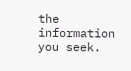the information you seek.